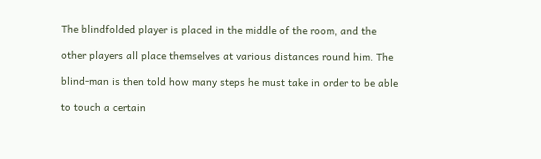The blindfolded player is placed in the middle of the room, and the

other players all place themselves at various distances round him. The

blind-man is then told how many steps he must take in order to be able

to touch a certain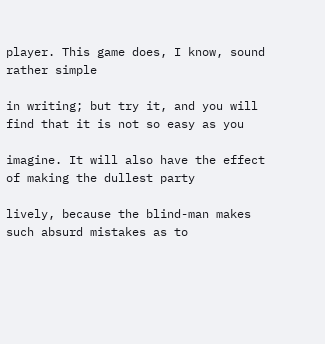player. This game does, I know, sound rather simple

in writing; but try it, and you will find that it is not so easy as you

imagine. It will also have the effect of making the dullest party

lively, because the blind-man makes such absurd mistakes as to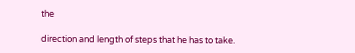the

direction and length of steps that he has to take.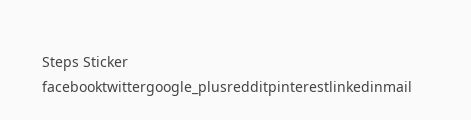Steps Sticker facebooktwittergoogle_plusredditpinterestlinkedinmail